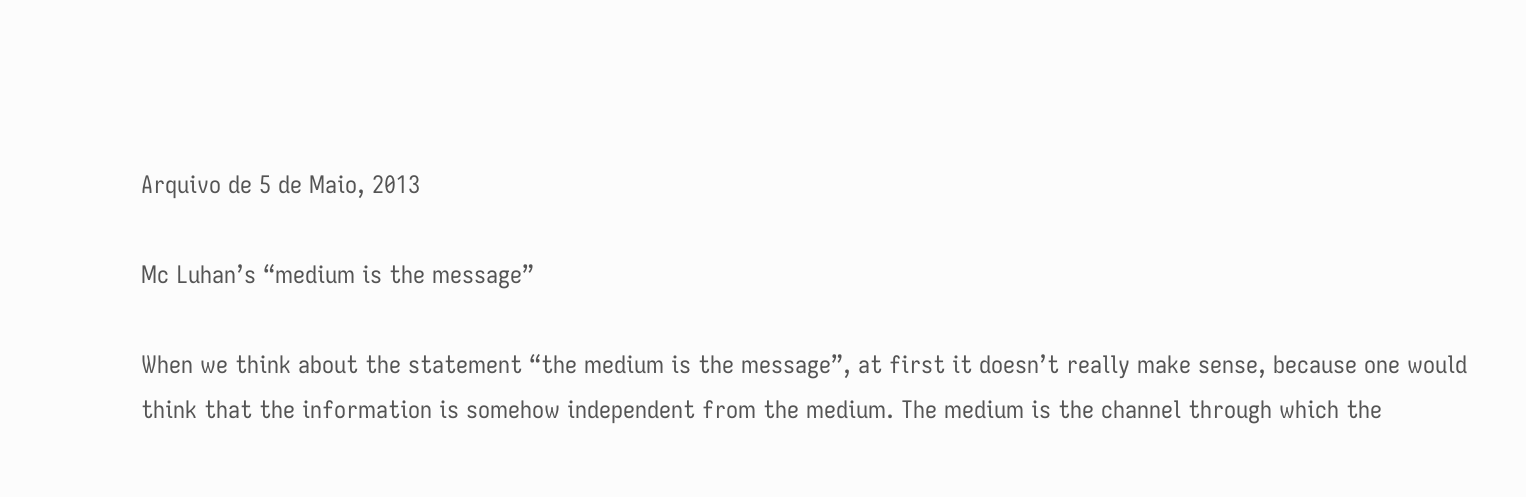Arquivo de 5 de Maio, 2013

Mc Luhan’s “medium is the message”

When we think about the statement “the medium is the message”, at first it doesn’t really make sense, because one would think that the information is somehow independent from the medium. The medium is the channel through which the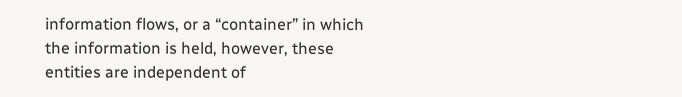information flows, or a “container” in which the information is held, however, these entities are independent of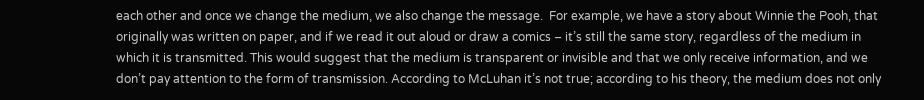each other and once we change the medium, we also change the message.  For example, we have a story about Winnie the Pooh, that originally was written on paper, and if we read it out aloud or draw a comics – it’s still the same story, regardless of the medium in which it is transmitted. This would suggest that the medium is transparent or invisible and that we only receive information, and we don’t pay attention to the form of transmission. According to McLuhan it’s not true; according to his theory, the medium does not only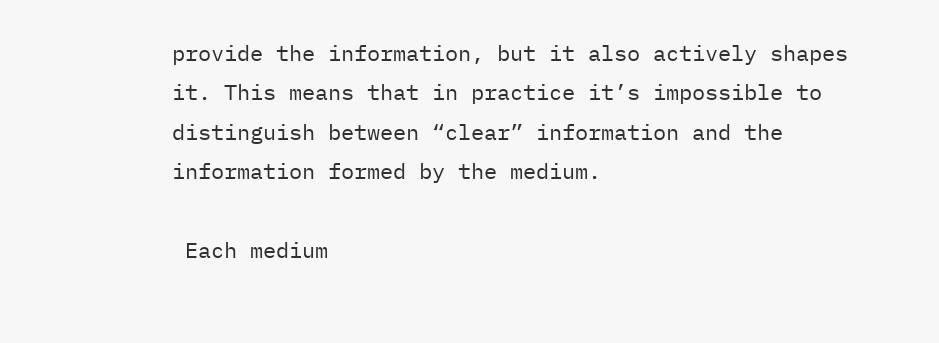provide the information, but it also actively shapes it. This means that in practice it’s impossible to distinguish between “clear” information and the information formed by the medium.

 Each medium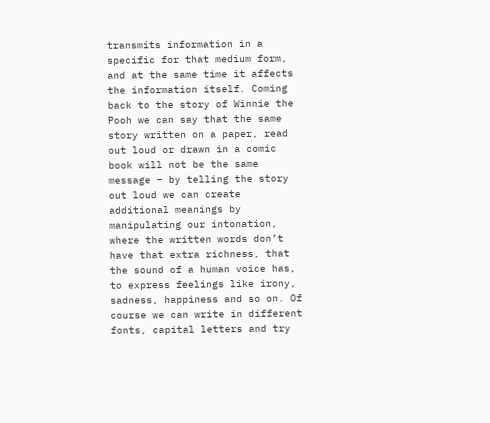transmits information in a specific for that medium form, and at the same time it affects the information itself. Coming back to the story of Winnie the Pooh we can say that the same story written on a paper, read out loud or drawn in a comic book will not be the same message – by telling the story out loud we can create additional meanings by manipulating our intonation, where the written words don’t have that extra richness, that the sound of a human voice has, to express feelings like irony, sadness, happiness and so on. Of course we can write in different fonts, capital letters and try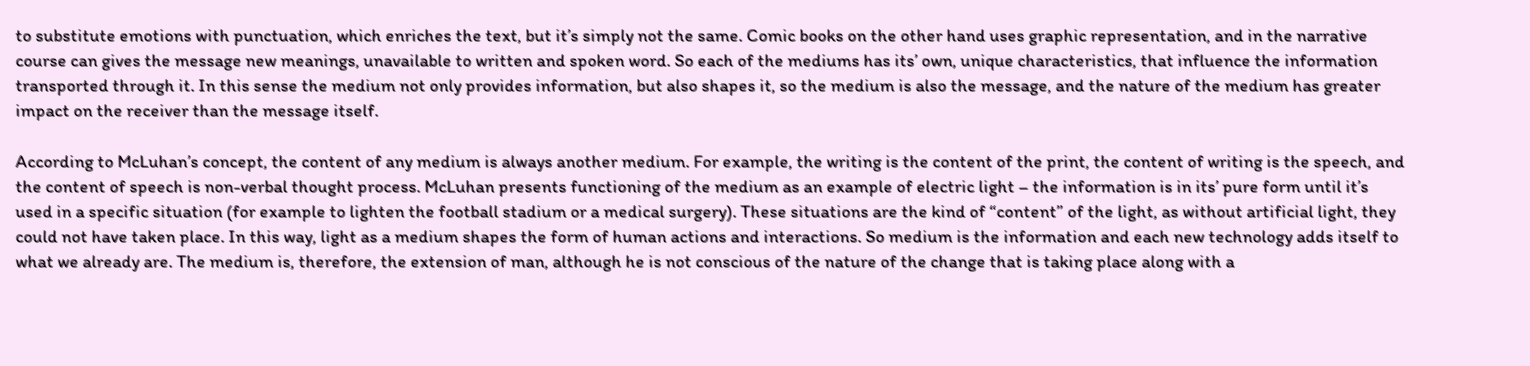to substitute emotions with punctuation, which enriches the text, but it’s simply not the same. Comic books on the other hand uses graphic representation, and in the narrative course can gives the message new meanings, unavailable to written and spoken word. So each of the mediums has its’ own, unique characteristics, that influence the information transported through it. In this sense the medium not only provides information, but also shapes it, so the medium is also the message, and the nature of the medium has greater impact on the receiver than the message itself.

According to McLuhan’s concept, the content of any medium is always another medium. For example, the writing is the content of the print, the content of writing is the speech, and the content of speech is non-verbal thought process. McLuhan presents functioning of the medium as an example of electric light – the information is in its’ pure form until it’s used in a specific situation (for example to lighten the football stadium or a medical surgery). These situations are the kind of “content” of the light, as without artificial light, they could not have taken place. In this way, light as a medium shapes the form of human actions and interactions. So medium is the information and each new technology adds itself to what we already are. The medium is, therefore, the extension of man, although he is not conscious of the nature of the change that is taking place along with a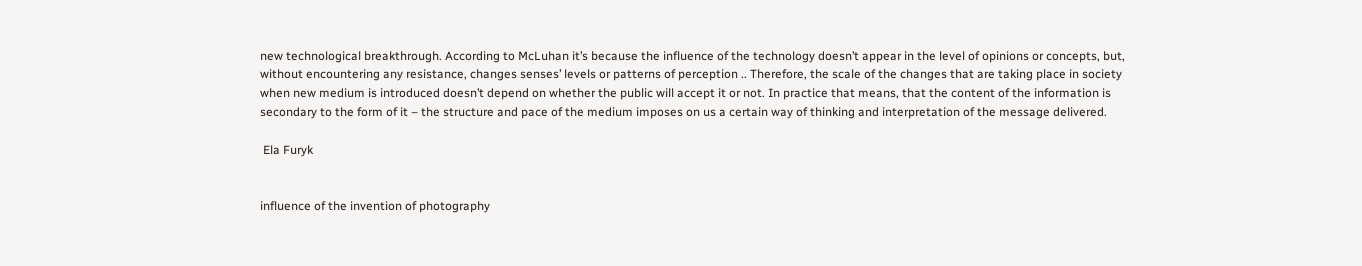new technological breakthrough. According to McLuhan it’s because the influence of the technology doesn’t appear in the level of opinions or concepts, but, without encountering any resistance, changes senses’ levels or patterns of perception .. Therefore, the scale of the changes that are taking place in society when new medium is introduced doesn’t depend on whether the public will accept it or not. In practice that means, that the content of the information is secondary to the form of it – the structure and pace of the medium imposes on us a certain way of thinking and interpretation of the message delivered.

 Ela Furyk


influence of the invention of photography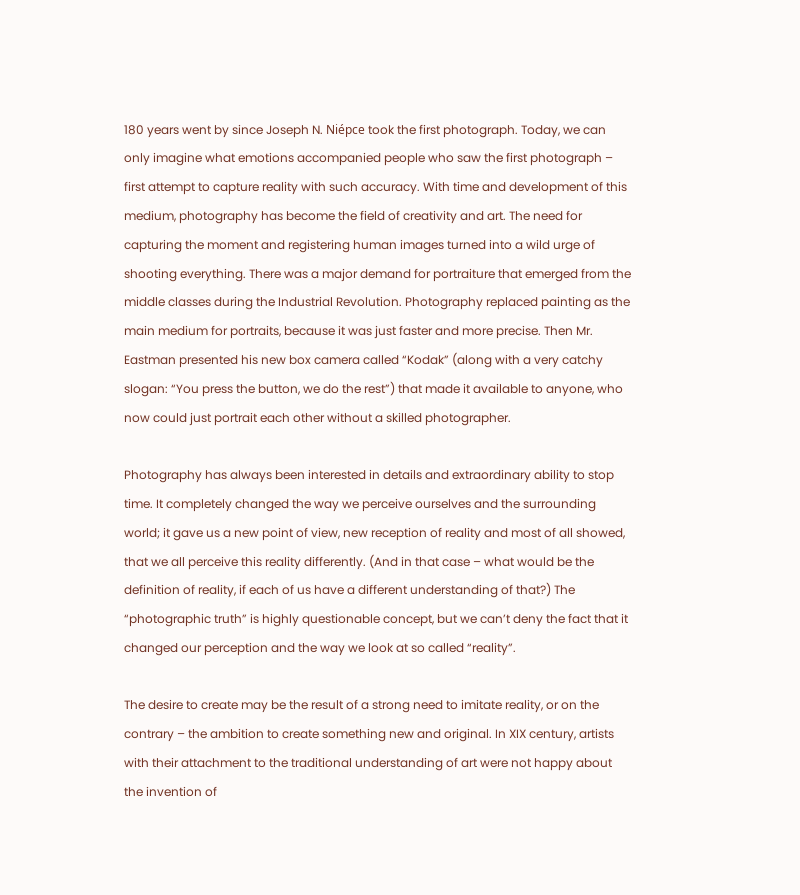180 years went by since Joseph N. Niépce took the first photograph. Today, we can only imagine what emotions accompanied people who saw the first photograph – first attempt to capture reality with such accuracy. With time and development of this medium, photography has become the field of creativity and art. The need for capturing the moment and registering human images turned into a wild urge of shooting everything. There was a major demand for portraiture that emerged from the middle classes during the Industrial Revolution. Photography replaced painting as the main medium for portraits, because it was just faster and more precise. Then Mr. Eastman presented his new box camera called “Kodak” (along with a very catchy slogan: “You press the button, we do the rest”) that made it available to anyone, who now could just portrait each other without a skilled photographer.

Photography has always been interested in details and extraordinary ability to stop time. It completely changed the way we perceive ourselves and the surrounding world; it gave us a new point of view, new reception of reality and most of all showed, that we all perceive this reality differently. (And in that case – what would be the definition of reality, if each of us have a different understanding of that?) The “photographic truth” is highly questionable concept, but we can’t deny the fact that it changed our perception and the way we look at so called “reality”.

The desire to create may be the result of a strong need to imitate reality, or on the contrary – the ambition to create something new and original. In XIX century, artists with their attachment to the traditional understanding of art were not happy about the invention of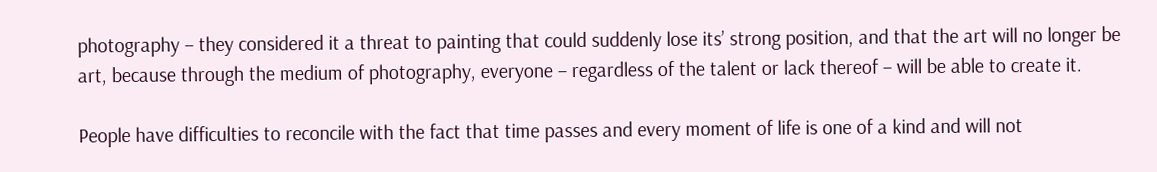photography – they considered it a threat to painting that could suddenly lose its’ strong position, and that the art will no longer be art, because through the medium of photography, everyone – regardless of the talent or lack thereof – will be able to create it.

People have difficulties to reconcile with the fact that time passes and every moment of life is one of a kind and will not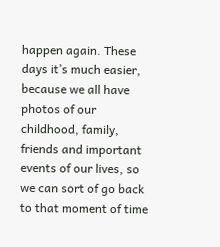happen again. These days it’s much easier, because we all have photos of our childhood, family, friends and important events of our lives, so we can sort of go back to that moment of time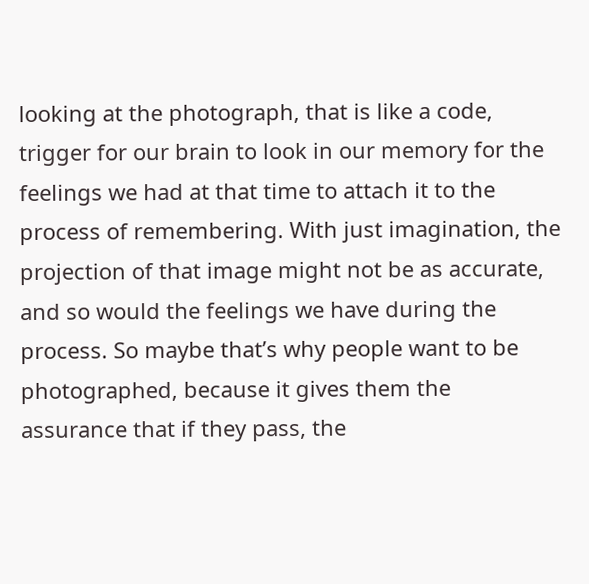looking at the photograph, that is like a code, trigger for our brain to look in our memory for the feelings we had at that time to attach it to the process of remembering. With just imagination, the projection of that image might not be as accurate, and so would the feelings we have during the process. So maybe that’s why people want to be photographed, because it gives them the assurance that if they pass, the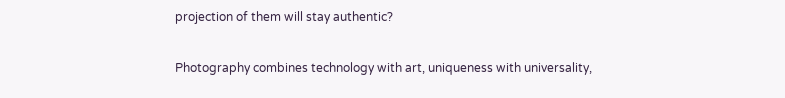projection of them will stay authentic?

Photography combines technology with art, uniqueness with universality,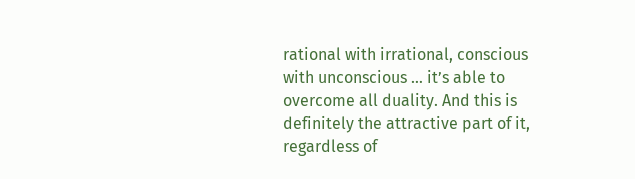rational with irrational, conscious with unconscious … it’s able to overcome all duality. And this is definitely the attractive part of it, regardless of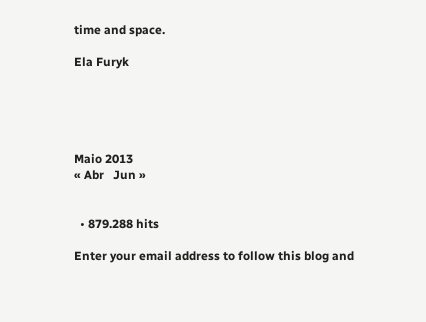time and space.

Ela Furyk





Maio 2013
« Abr   Jun »


  • 879.288 hits

Enter your email address to follow this blog and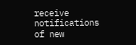receive notifications of new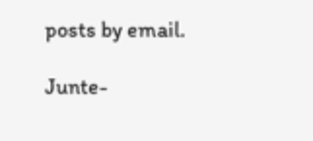posts by email.

Junte-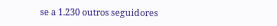se a 1.230 outros seguidores